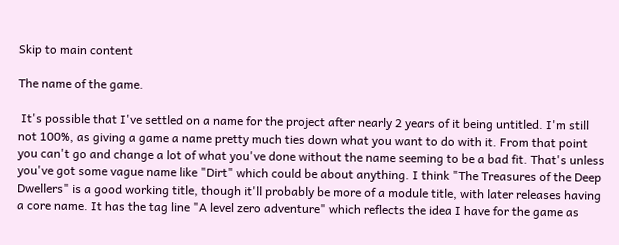Skip to main content

The name of the game.

 It's possible that I've settled on a name for the project after nearly 2 years of it being untitled. I'm still not 100%, as giving a game a name pretty much ties down what you want to do with it. From that point you can't go and change a lot of what you've done without the name seeming to be a bad fit. That's unless you've got some vague name like "Dirt" which could be about anything. I think "The Treasures of the Deep Dwellers" is a good working title, though it'll probably be more of a module title, with later releases having a core name. It has the tag line "A level zero adventure" which reflects the idea I have for the game as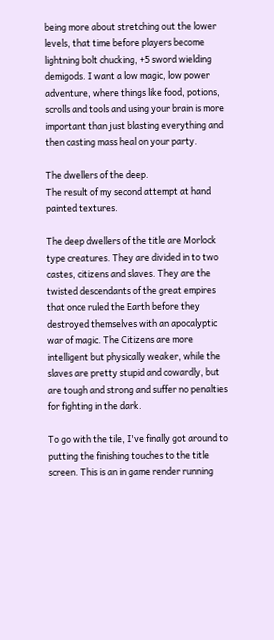being more about stretching out the lower levels, that time before players become lightning bolt chucking, +5 sword wielding demigods. I want a low magic, low power adventure, where things like food, potions, scrolls and tools and using your brain is more important than just blasting everything and then casting mass heal on your party.

The dwellers of the deep.
The result of my second attempt at hand painted textures.

The deep dwellers of the title are Morlock type creatures. They are divided in to two castes, citizens and slaves. They are the twisted descendants of the great empires that once ruled the Earth before they destroyed themselves with an apocalyptic war of magic. The Citizens are more intelligent but physically weaker, while the slaves are pretty stupid and cowardly, but are tough and strong and suffer no penalties for fighting in the dark.

To go with the tile, I've finally got around to putting the finishing touches to the title screen. This is an in game render running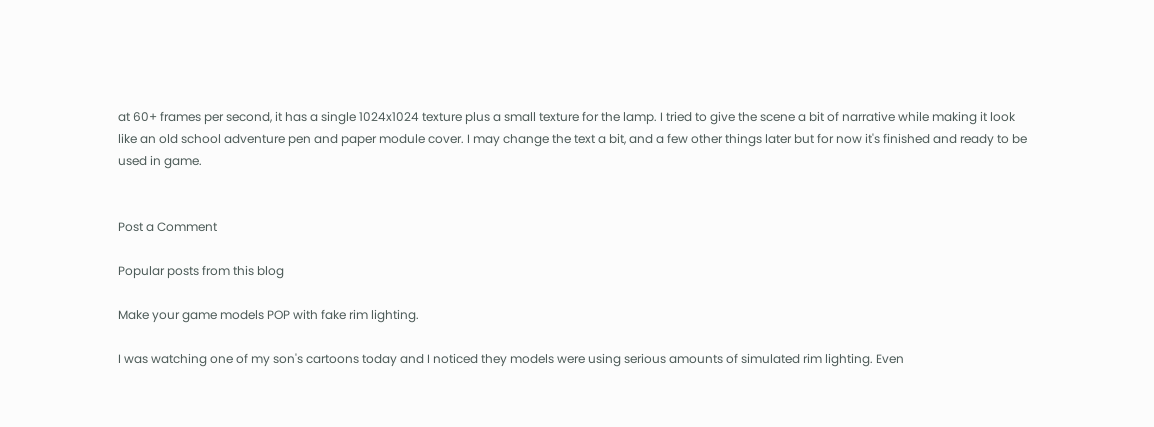at 60+ frames per second, it has a single 1024x1024 texture plus a small texture for the lamp. I tried to give the scene a bit of narrative while making it look like an old school adventure pen and paper module cover. I may change the text a bit, and a few other things later but for now it's finished and ready to be used in game.


Post a Comment

Popular posts from this blog

Make your game models POP with fake rim lighting.

I was watching one of my son's cartoons today and I noticed they models were using serious amounts of simulated rim lighting. Even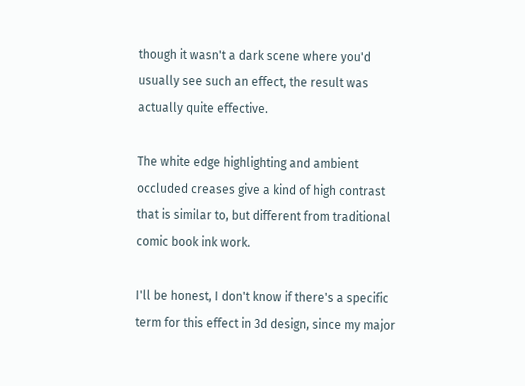though it wasn't a dark scene where you'd usually see such an effect, the result was actually quite effective.

The white edge highlighting and ambient occluded creases give a kind of high contrast that is similar to, but different from traditional comic book ink work.

I'll be honest, I don't know if there's a specific term for this effect in 3d design, since my major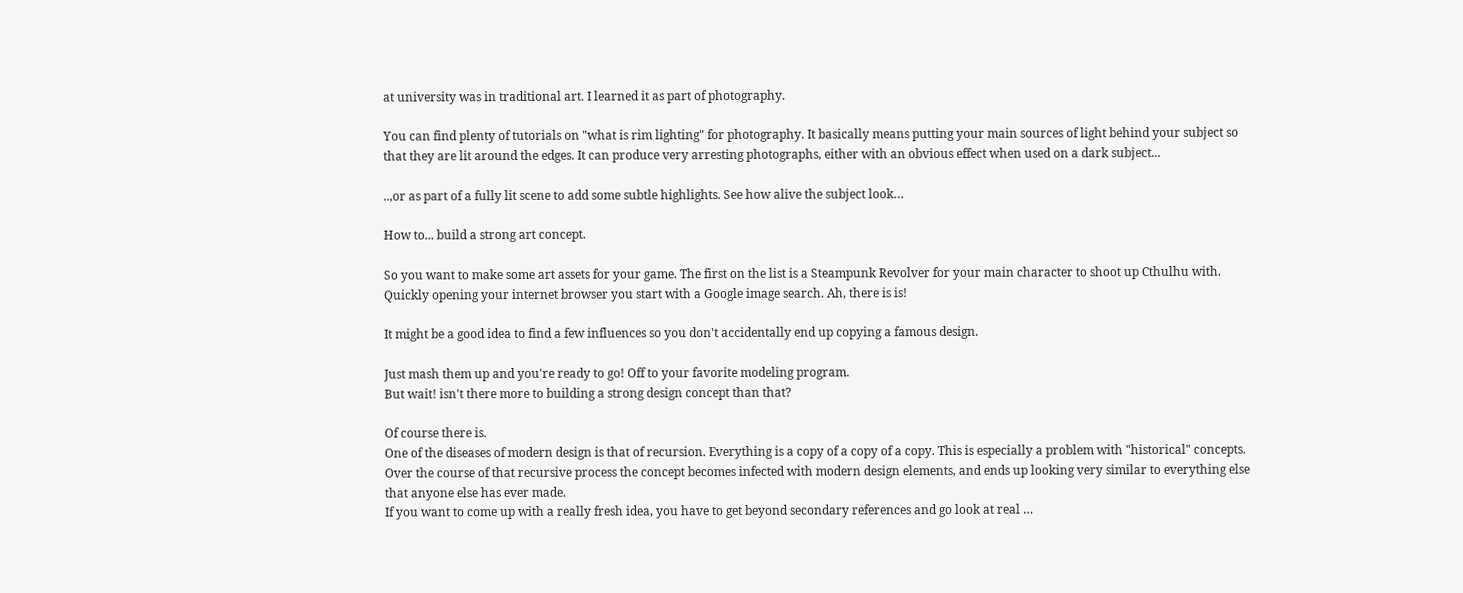at university was in traditional art. I learned it as part of photography.

You can find plenty of tutorials on "what is rim lighting" for photography. It basically means putting your main sources of light behind your subject so that they are lit around the edges. It can produce very arresting photographs, either with an obvious effect when used on a dark subject...

..,or as part of a fully lit scene to add some subtle highlights. See how alive the subject look…

How to... build a strong art concept.

So you want to make some art assets for your game. The first on the list is a Steampunk Revolver for your main character to shoot up Cthulhu with. Quickly opening your internet browser you start with a Google image search. Ah, there is is!

It might be a good idea to find a few influences so you don't accidentally end up copying a famous design.

Just mash them up and you're ready to go! Off to your favorite modeling program.
But wait! isn't there more to building a strong design concept than that?

Of course there is.
One of the diseases of modern design is that of recursion. Everything is a copy of a copy of a copy. This is especially a problem with "historical" concepts. Over the course of that recursive process the concept becomes infected with modern design elements, and ends up looking very similar to everything else that anyone else has ever made.
If you want to come up with a really fresh idea, you have to get beyond secondary references and go look at real …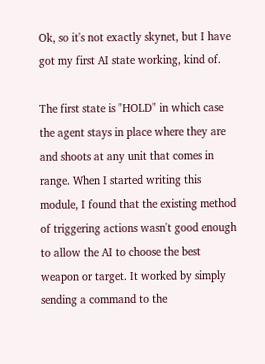Ok, so it's not exactly skynet, but I have got my first AI state working, kind of.

The first state is "HOLD" in which case the agent stays in place where they are and shoots at any unit that comes in range. When I started writing this module, I found that the existing method of triggering actions wasn't good enough to allow the AI to choose the best weapon or target. It worked by simply sending a command to the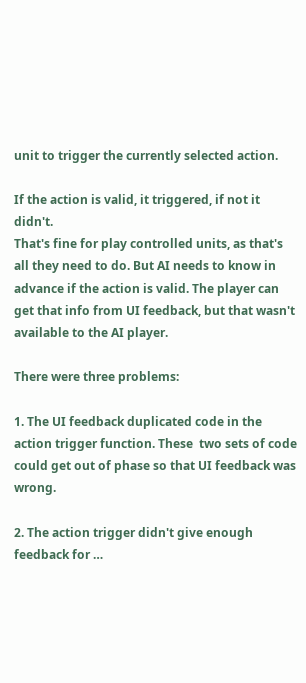unit to trigger the currently selected action.

If the action is valid, it triggered, if not it didn't.
That's fine for play controlled units, as that's all they need to do. But AI needs to know in advance if the action is valid. The player can get that info from UI feedback, but that wasn't available to the AI player.

There were three problems:

1. The UI feedback duplicated code in the action trigger function. These  two sets of code could get out of phase so that UI feedback was wrong.

2. The action trigger didn't give enough feedback for …